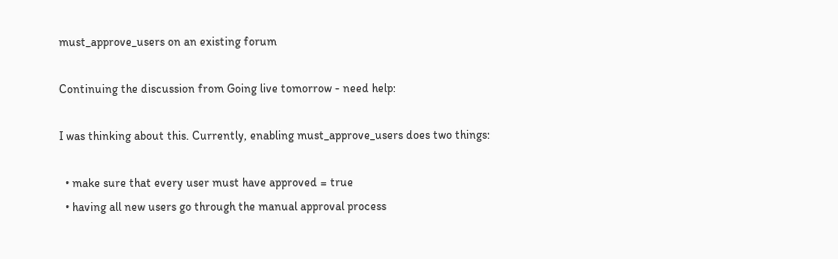must_approve_users on an existing forum

Continuing the discussion from Going live tomorrow - need help:

I was thinking about this. Currently, enabling must_approve_users does two things:

  • make sure that every user must have approved = true
  • having all new users go through the manual approval process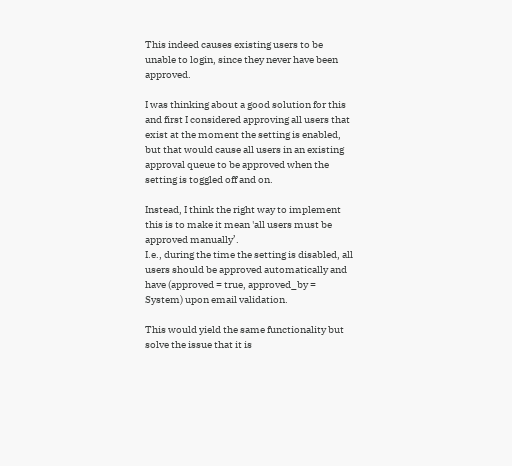This indeed causes existing users to be unable to login, since they never have been approved.

I was thinking about a good solution for this and first I considered approving all users that exist at the moment the setting is enabled, but that would cause all users in an existing approval queue to be approved when the setting is toggled off and on.

Instead, I think the right way to implement this is to make it mean 'all users must be approved manually’.
I.e., during the time the setting is disabled, all users should be approved automatically and have (approved = true, approved_by = System) upon email validation.

This would yield the same functionality but solve the issue that it is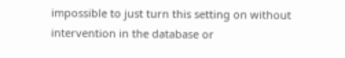impossible to just turn this setting on without intervention in the database or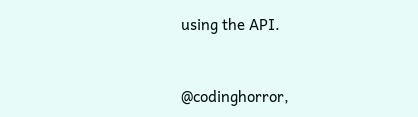using the API.


@codinghorror,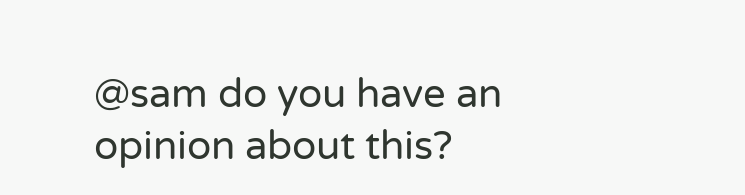@sam do you have an opinion about this?